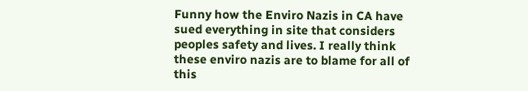Funny how the Enviro Nazis in CA have sued everything in site that considers peoples safety and lives. I really think these enviro nazis are to blame for all of this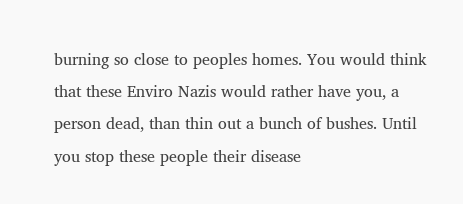burning so close to peoples homes. You would think that these Enviro Nazis would rather have you, a person dead, than thin out a bunch of bushes. Until you stop these people their disease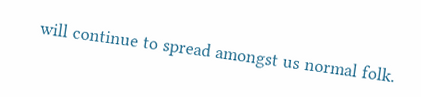will continue to spread amongst us normal folk.